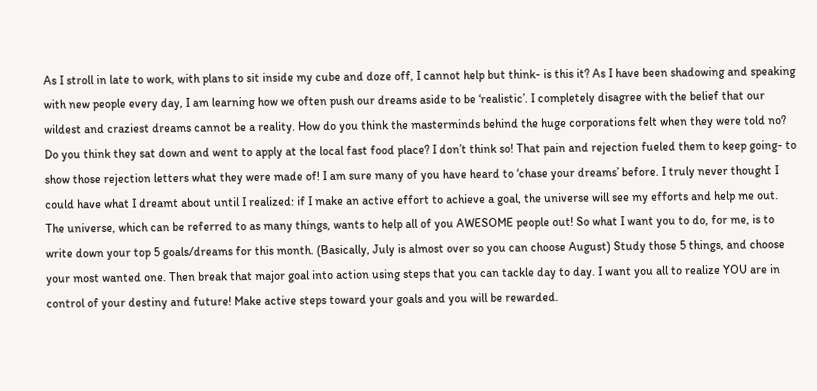As I stroll in late to work, with plans to sit inside my cube and doze off, I cannot help but think- is this it? As I have been shadowing and speaking with new people every day, I am learning how we often push our dreams aside to be ‘realistic’. I completely disagree with the belief that our wildest and craziest dreams cannot be a reality. How do you think the masterminds behind the huge corporations felt when they were told no? Do you think they sat down and went to apply at the local fast food place? I don’t think so! That pain and rejection fueled them to keep going- to show those rejection letters what they were made of! I am sure many of you have heard to ‘chase your dreams’ before. I truly never thought I could have what I dreamt about until I realized: if I make an active effort to achieve a goal, the universe will see my efforts and help me out. The universe, which can be referred to as many things, wants to help all of you AWESOME people out! So what I want you to do, for me, is to write down your top 5 goals/dreams for this month. (Basically, July is almost over so you can choose August) Study those 5 things, and choose your most wanted one. Then break that major goal into action using steps that you can tackle day to day. I want you all to realize YOU are in control of your destiny and future! Make active steps toward your goals and you will be rewarded.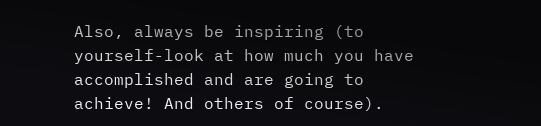Also, always be inspiring (to yourself-look at how much you have accomplished and are going to achieve! And others of course).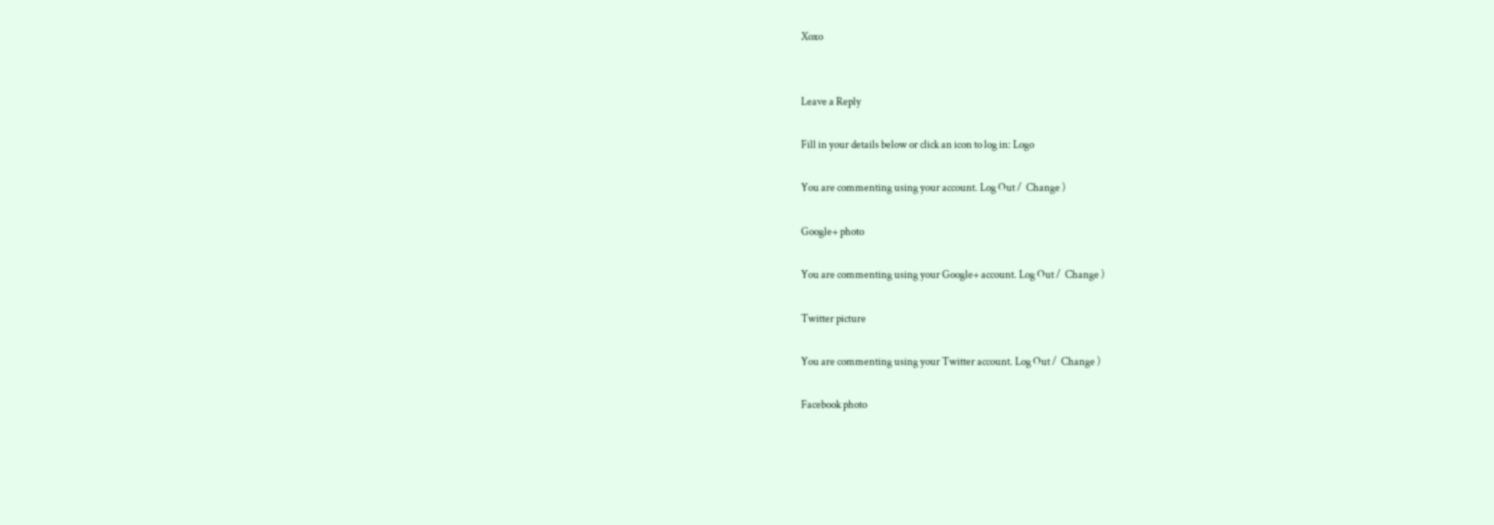Xoxo


Leave a Reply

Fill in your details below or click an icon to log in: Logo

You are commenting using your account. Log Out /  Change )

Google+ photo

You are commenting using your Google+ account. Log Out /  Change )

Twitter picture

You are commenting using your Twitter account. Log Out /  Change )

Facebook photo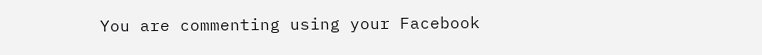You are commenting using your Facebook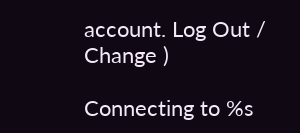account. Log Out /  Change )

Connecting to %s